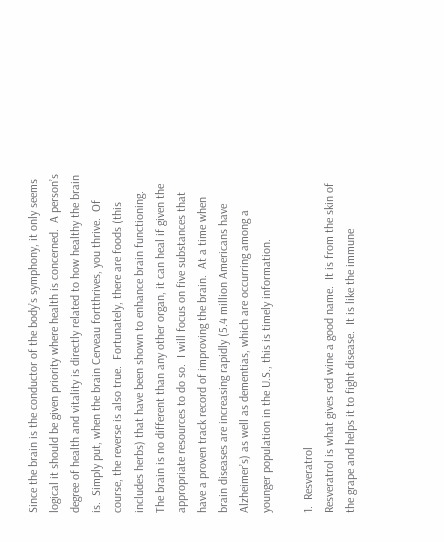Since the brain is the conductor of the body’s symphony, it only seems logical it should be given priority where health is concerned.  A person’s degree of health and vitality is directly related to how healthy the brain is.  Simply put, when the brain Cerveau fortthrives, you thrive.  Of course, the reverse is also true.  Fortunately, there are foods (this includes herbs) that have been shown to enhance brain functioning.  The brain is no different than any other organ, it can heal if given the appropriate resources to do so.  I will focus on five substances that have a proven track record of improving the brain.  At a time when brain diseases are increasing rapidly (5.4 million Americans have Alzheimer’s) as well as dementias, which are occurring among a younger population in the U.S., this is timely information.

1.  Resveratrol
Resveratrol is what gives red wine a good name.  It is from the skin of the grape and helps it to fight disease.  It is like the immune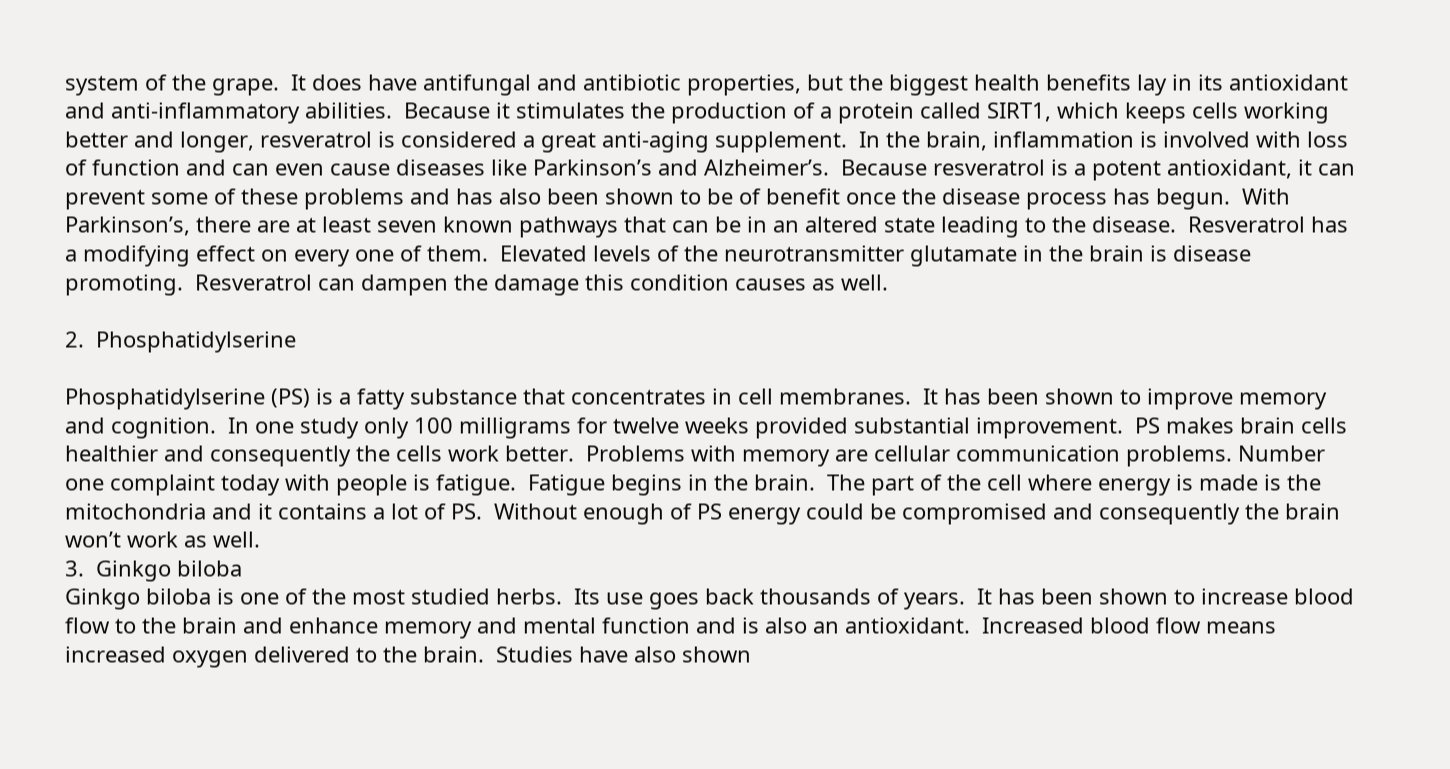system of the grape.  It does have antifungal and antibiotic properties, but the biggest health benefits lay in its antioxidant and anti-inflammatory abilities.  Because it stimulates the production of a protein called SIRT1, which keeps cells working better and longer, resveratrol is considered a great anti-aging supplement.  In the brain, inflammation is involved with loss of function and can even cause diseases like Parkinson’s and Alzheimer’s.  Because resveratrol is a potent antioxidant, it can prevent some of these problems and has also been shown to be of benefit once the disease process has begun.  With Parkinson’s, there are at least seven known pathways that can be in an altered state leading to the disease.  Resveratrol has a modifying effect on every one of them.  Elevated levels of the neurotransmitter glutamate in the brain is disease promoting.  Resveratrol can dampen the damage this condition causes as well.

2.  Phosphatidylserine

Phosphatidylserine (PS) is a fatty substance that concentrates in cell membranes.  It has been shown to improve memory and cognition.  In one study only 100 milligrams for twelve weeks provided substantial improvement.  PS makes brain cells healthier and consequently the cells work better.  Problems with memory are cellular communication problems. Number one complaint today with people is fatigue.  Fatigue begins in the brain.  The part of the cell where energy is made is the mitochondria and it contains a lot of PS.  Without enough of PS energy could be compromised and consequently the brain won’t work as well.
3.  Ginkgo biloba
Ginkgo biloba is one of the most studied herbs.  Its use goes back thousands of years.  It has been shown to increase blood flow to the brain and enhance memory and mental function and is also an antioxidant.  Increased blood flow means increased oxygen delivered to the brain.  Studies have also shown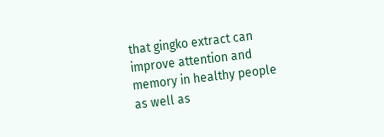that gingko extract can improve attention and memory in healthy people as well as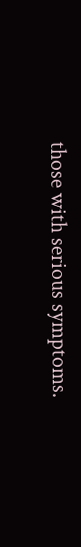those with serious symptoms.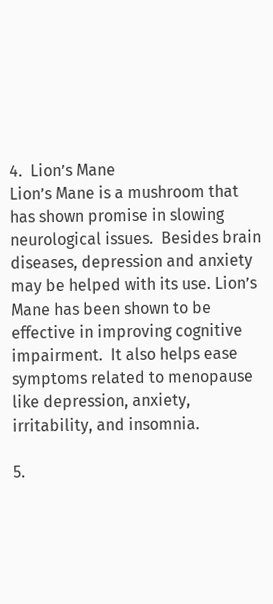4.  Lion’s Mane
Lion’s Mane is a mushroom that has shown promise in slowing neurological issues.  Besides brain diseases, depression and anxiety may be helped with its use. Lion’s Mane has been shown to be effective in improving cognitive impairment.  It also helps ease symptoms related to menopause like depression, anxiety, irritability, and insomnia.

5.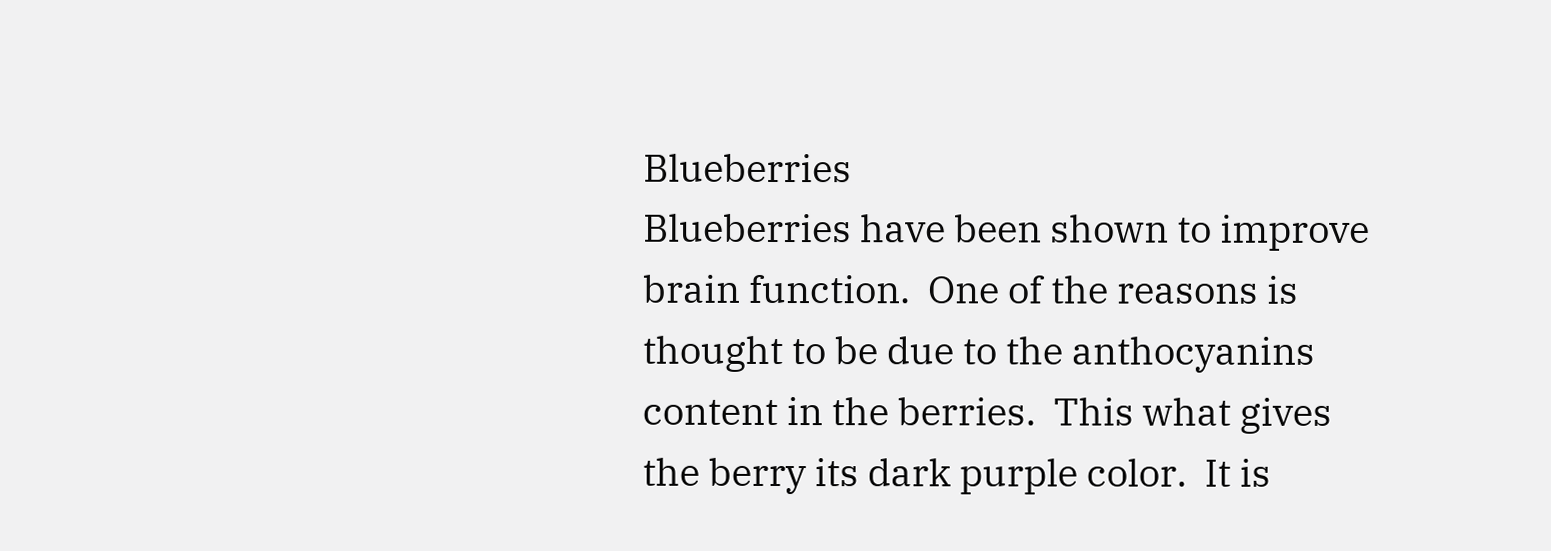Blueberries
Blueberries have been shown to improve brain function.  One of the reasons is thought to be due to the anthocyanins content in the berries.  This what gives the berry its dark purple color.  It is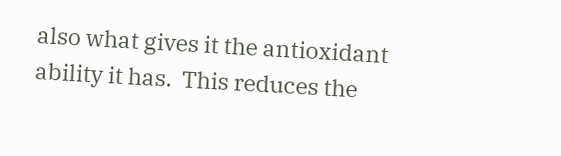also what gives it the antioxidant ability it has.  This reduces the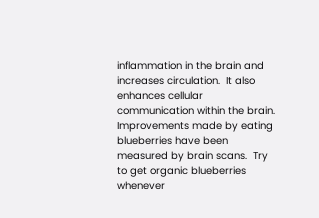inflammation in the brain and increases circulation.  It also enhances cellular communication within the brain.  Improvements made by eating blueberries have been measured by brain scans.  Try to get organic blueberries whenever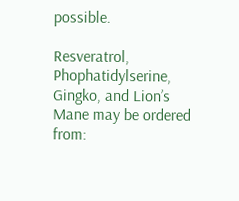possible.

Resveratrol, Phophatidylserine, Gingko, and Lion’s Mane may be ordered from: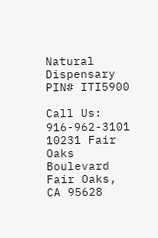Natural Dispensary
PIN# ITI5900

Call Us: 916-962-3101
10231 Fair Oaks Boulevard
Fair Oaks, CA 95628